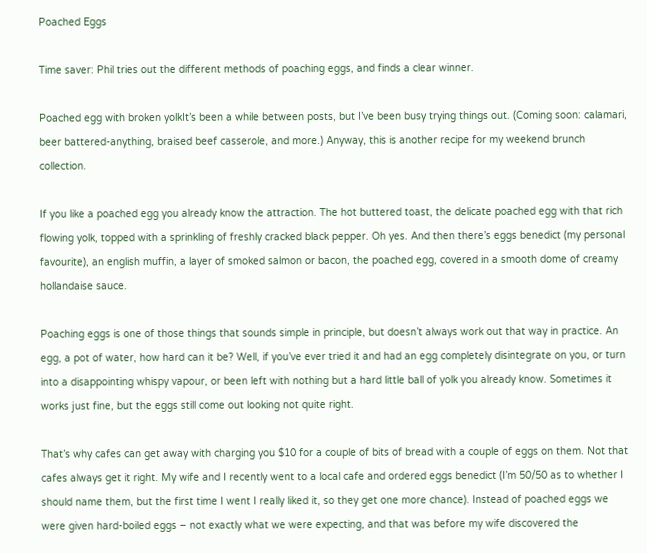Poached Eggs

Time saver: Phil tries out the different methods of poaching eggs, and finds a clear winner.

Poached egg with broken yolkIt’s been a while between posts, but I’ve been busy trying things out. (Coming soon: calamari, beer battered-anything, braised beef casserole, and more.) Anyway, this is another recipe for my weekend brunch collection.

If you like a poached egg you already know the attraction. The hot buttered toast, the delicate poached egg with that rich flowing yolk, topped with a sprinkling of freshly cracked black pepper. Oh yes. And then there’s eggs benedict (my personal favourite), an english muffin, a layer of smoked salmon or bacon, the poached egg, covered in a smooth dome of creamy hollandaise sauce.

Poaching eggs is one of those things that sounds simple in principle, but doesn’t always work out that way in practice. An egg, a pot of water, how hard can it be? Well, if you’ve ever tried it and had an egg completely disintegrate on you, or turn into a disappointing whispy vapour, or been left with nothing but a hard little ball of yolk you already know. Sometimes it works just fine, but the eggs still come out looking not quite right.

That’s why cafes can get away with charging you $10 for a couple of bits of bread with a couple of eggs on them. Not that cafes always get it right. My wife and I recently went to a local cafe and ordered eggs benedict (I’m 50/50 as to whether I should name them, but the first time I went I really liked it, so they get one more chance). Instead of poached eggs we were given hard-boiled eggs – not exactly what we were expecting, and that was before my wife discovered the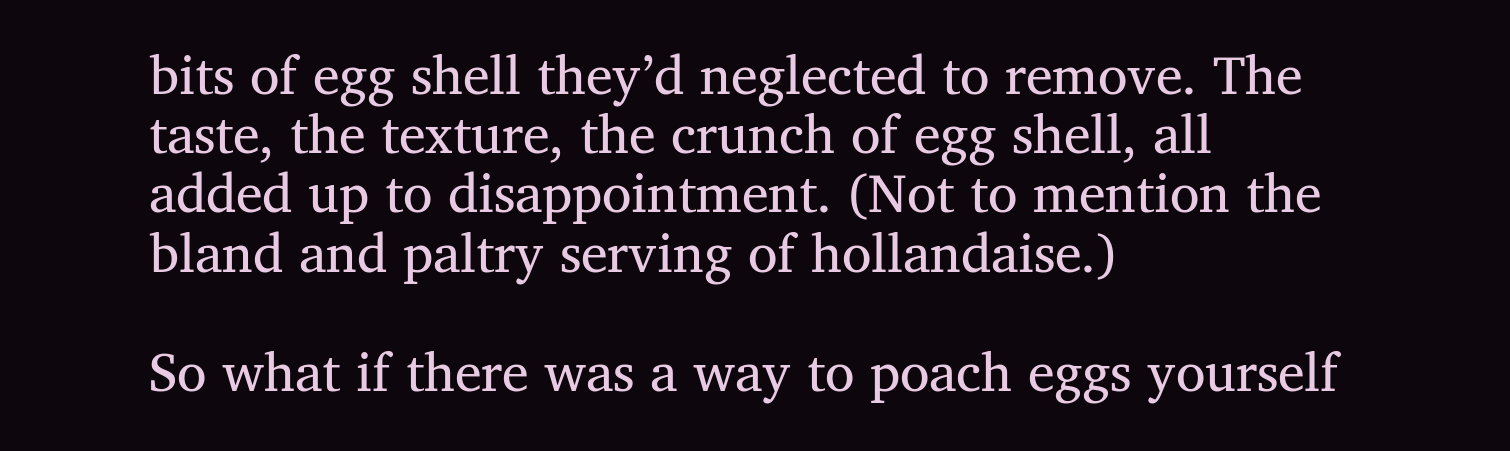bits of egg shell they’d neglected to remove. The taste, the texture, the crunch of egg shell, all added up to disappointment. (Not to mention the bland and paltry serving of hollandaise.)

So what if there was a way to poach eggs yourself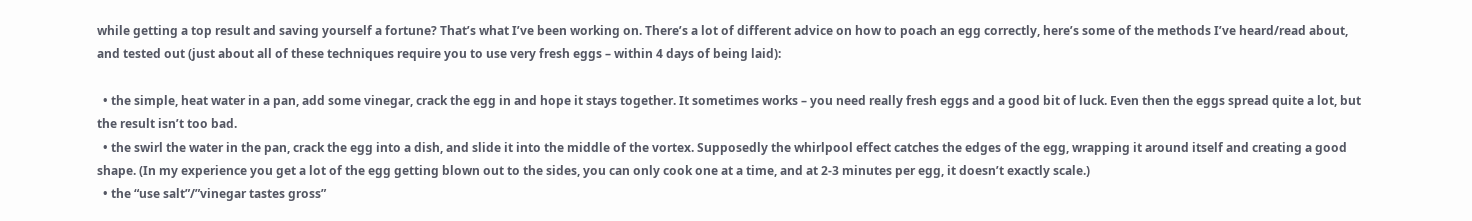while getting a top result and saving yourself a fortune? That’s what I’ve been working on. There’s a lot of different advice on how to poach an egg correctly, here’s some of the methods I’ve heard/read about, and tested out (just about all of these techniques require you to use very fresh eggs – within 4 days of being laid):

  • the simple, heat water in a pan, add some vinegar, crack the egg in and hope it stays together. It sometimes works – you need really fresh eggs and a good bit of luck. Even then the eggs spread quite a lot, but the result isn’t too bad.
  • the swirl the water in the pan, crack the egg into a dish, and slide it into the middle of the vortex. Supposedly the whirlpool effect catches the edges of the egg, wrapping it around itself and creating a good shape. (In my experience you get a lot of the egg getting blown out to the sides, you can only cook one at a time, and at 2-3 minutes per egg, it doesn’t exactly scale.)
  • the “use salt”/”vinegar tastes gross”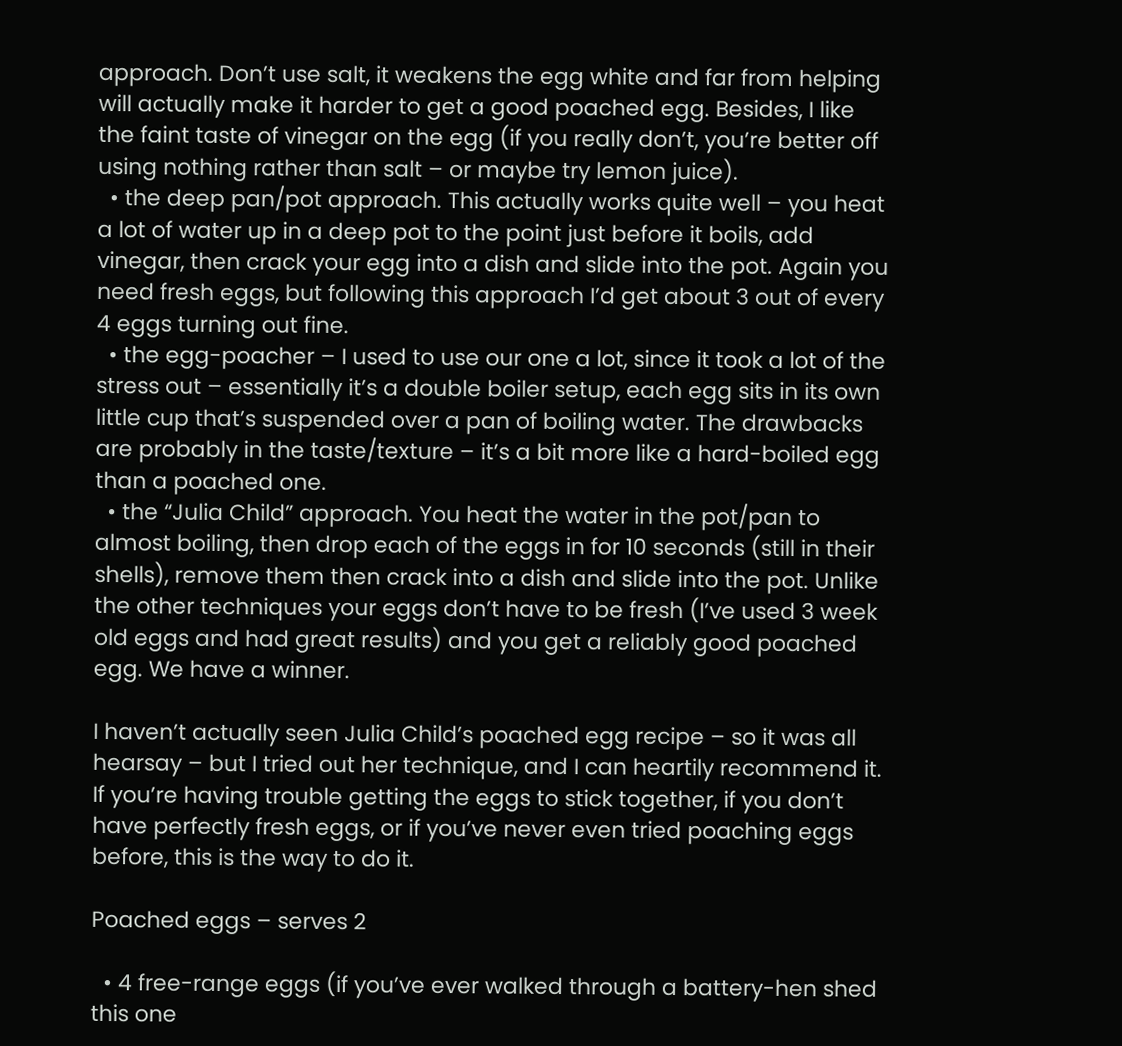approach. Don’t use salt, it weakens the egg white and far from helping will actually make it harder to get a good poached egg. Besides, I like the faint taste of vinegar on the egg (if you really don’t, you’re better off using nothing rather than salt – or maybe try lemon juice).
  • the deep pan/pot approach. This actually works quite well – you heat a lot of water up in a deep pot to the point just before it boils, add vinegar, then crack your egg into a dish and slide into the pot. Again you need fresh eggs, but following this approach I’d get about 3 out of every 4 eggs turning out fine.
  • the egg-poacher – I used to use our one a lot, since it took a lot of the stress out – essentially it’s a double boiler setup, each egg sits in its own little cup that’s suspended over a pan of boiling water. The drawbacks are probably in the taste/texture – it’s a bit more like a hard-boiled egg than a poached one.
  • the “Julia Child” approach. You heat the water in the pot/pan to almost boiling, then drop each of the eggs in for 10 seconds (still in their shells), remove them then crack into a dish and slide into the pot. Unlike the other techniques your eggs don’t have to be fresh (I’ve used 3 week old eggs and had great results) and you get a reliably good poached egg. We have a winner.

I haven’t actually seen Julia Child’s poached egg recipe – so it was all hearsay – but I tried out her technique, and I can heartily recommend it. If you’re having trouble getting the eggs to stick together, if you don’t have perfectly fresh eggs, or if you’ve never even tried poaching eggs before, this is the way to do it.

Poached eggs – serves 2

  • 4 free-range eggs (if you’ve ever walked through a battery-hen shed this one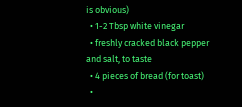is obvious)
  • 1-2 Tbsp white vinegar
  • freshly cracked black pepper and salt, to taste
  • 4 pieces of bread (for toast)
  •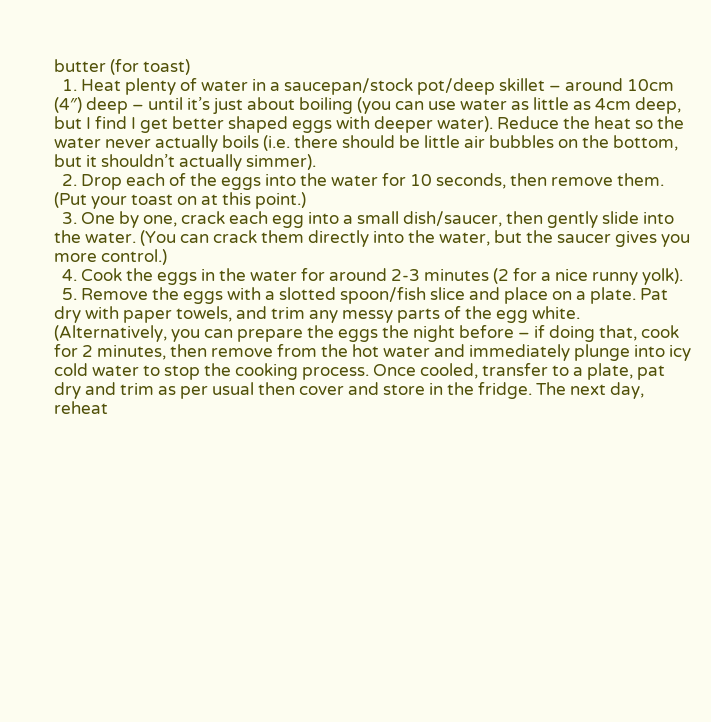butter (for toast)
  1. Heat plenty of water in a saucepan/stock pot/deep skillet – around 10cm (4″) deep – until it’s just about boiling (you can use water as little as 4cm deep, but I find I get better shaped eggs with deeper water). Reduce the heat so the water never actually boils (i.e. there should be little air bubbles on the bottom, but it shouldn’t actually simmer).
  2. Drop each of the eggs into the water for 10 seconds, then remove them. (Put your toast on at this point.)
  3. One by one, crack each egg into a small dish/saucer, then gently slide into the water. (You can crack them directly into the water, but the saucer gives you more control.)
  4. Cook the eggs in the water for around 2-3 minutes (2 for a nice runny yolk).
  5. Remove the eggs with a slotted spoon/fish slice and place on a plate. Pat dry with paper towels, and trim any messy parts of the egg white. (Alternatively, you can prepare the eggs the night before – if doing that, cook for 2 minutes, then remove from the hot water and immediately plunge into icy cold water to stop the cooking process. Once cooled, transfer to a plate, pat dry and trim as per usual then cover and store in the fridge. The next day, reheat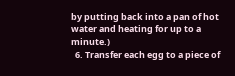by putting back into a pan of hot water and heating for up to a minute.)
  6. Transfer each egg to a piece of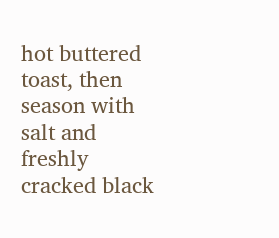hot buttered toast, then season with salt and freshly cracked black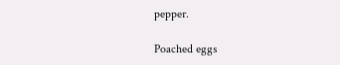pepper.

Poached eggs